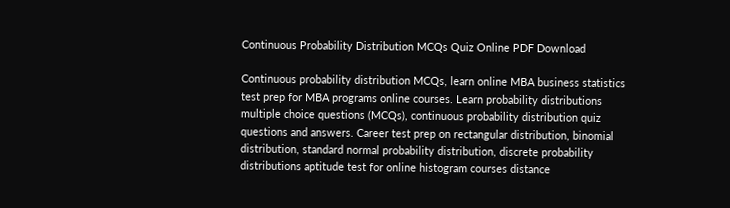Continuous Probability Distribution MCQs Quiz Online PDF Download

Continuous probability distribution MCQs, learn online MBA business statistics test prep for MBA programs online courses. Learn probability distributions multiple choice questions (MCQs), continuous probability distribution quiz questions and answers. Career test prep on rectangular distribution, binomial distribution, standard normal probability distribution, discrete probability distributions aptitude test for online histogram courses distance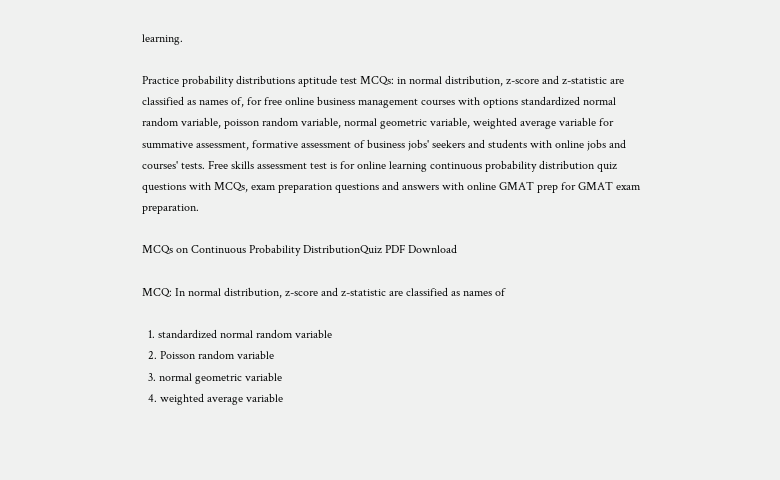learning.

Practice probability distributions aptitude test MCQs: in normal distribution, z-score and z-statistic are classified as names of, for free online business management courses with options standardized normal random variable, poisson random variable, normal geometric variable, weighted average variable for summative assessment, formative assessment of business jobs' seekers and students with online jobs and courses' tests. Free skills assessment test is for online learning continuous probability distribution quiz questions with MCQs, exam preparation questions and answers with online GMAT prep for GMAT exam preparation.

MCQs on Continuous Probability DistributionQuiz PDF Download

MCQ: In normal distribution, z-score and z-statistic are classified as names of

  1. standardized normal random variable
  2. Poisson random variable
  3. normal geometric variable
  4. weighted average variable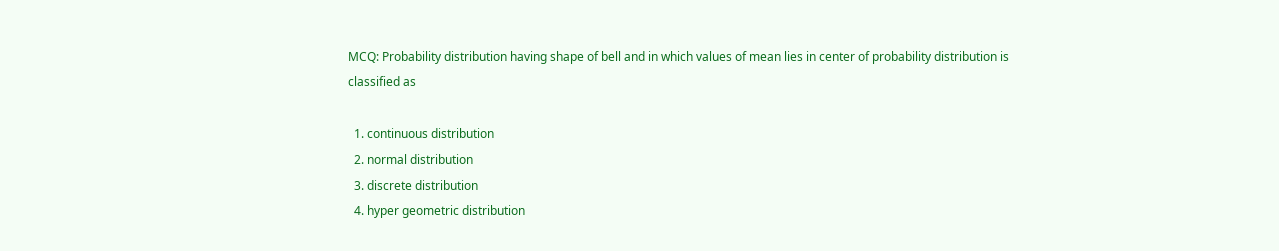MCQ: Probability distribution having shape of bell and in which values of mean lies in center of probability distribution is classified as

  1. continuous distribution
  2. normal distribution
  3. discrete distribution
  4. hyper geometric distribution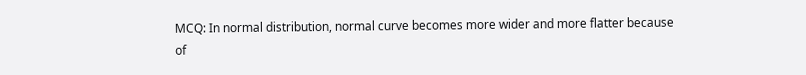MCQ: In normal distribution, normal curve becomes more wider and more flatter because of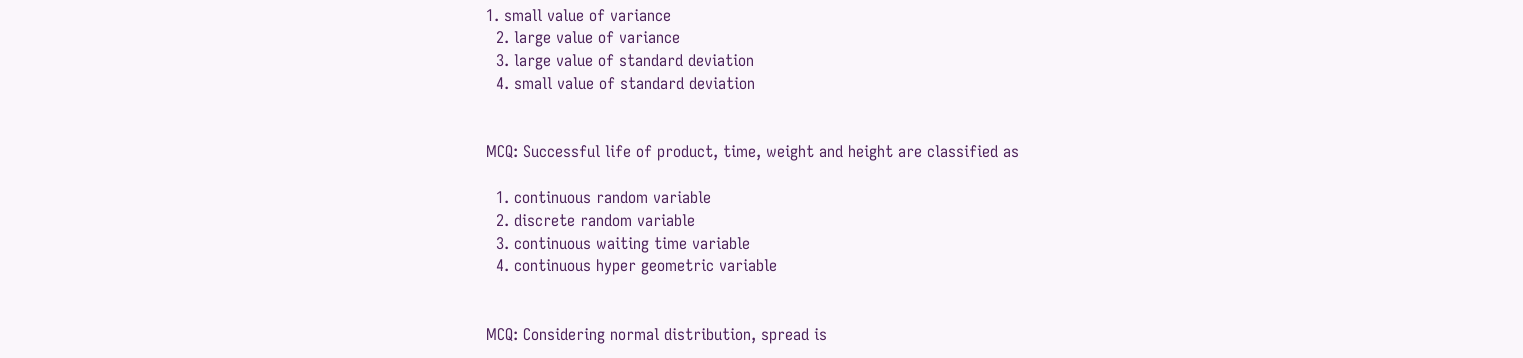1. small value of variance
  2. large value of variance
  3. large value of standard deviation
  4. small value of standard deviation


MCQ: Successful life of product, time, weight and height are classified as

  1. continuous random variable
  2. discrete random variable
  3. continuous waiting time variable
  4. continuous hyper geometric variable


MCQ: Considering normal distribution, spread is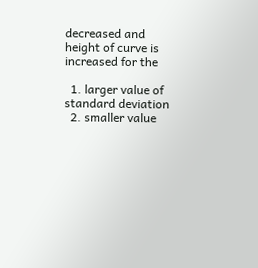decreased and height of curve is increased for the

  1. larger value of standard deviation
  2. smaller value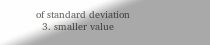of standard deviation
  3. smaller value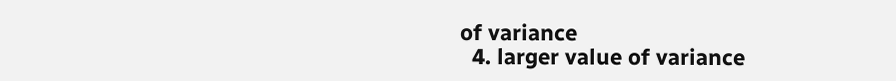of variance
  4. larger value of variance